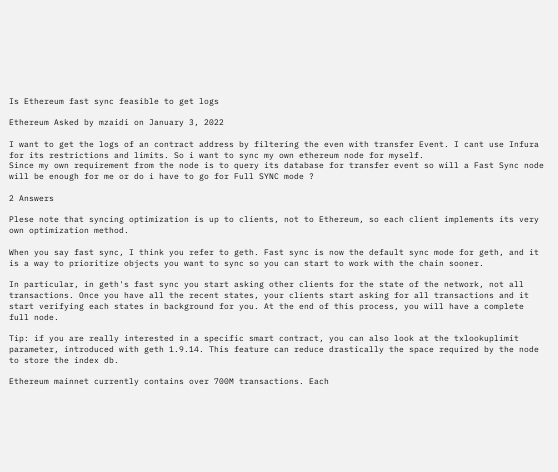Is Ethereum fast sync feasible to get logs

Ethereum Asked by mzaidi on January 3, 2022

I want to get the logs of an contract address by filtering the even with transfer Event. I cant use Infura for its restrictions and limits. So i want to sync my own ethereum node for myself.
Since my own requirement from the node is to query its database for transfer event so will a Fast Sync node will be enough for me or do i have to go for Full SYNC mode ?

2 Answers

Plese note that syncing optimization is up to clients, not to Ethereum, so each client implements its very own optimization method.

When you say fast sync, I think you refer to geth. Fast sync is now the default sync mode for geth, and it is a way to prioritize objects you want to sync so you can start to work with the chain sooner.

In particular, in geth's fast sync you start asking other clients for the state of the network, not all transactions. Once you have all the recent states, your clients start asking for all transactions and it start verifying each states in background for you. At the end of this process, you will have a complete full node.

Tip: if you are really interested in a specific smart contract, you can also look at the txlookuplimit parameter, introduced with geth 1.9.14. This feature can reduce drastically the space required by the node to store the index db.

Ethereum mainnet currently contains over 700M transactions. Each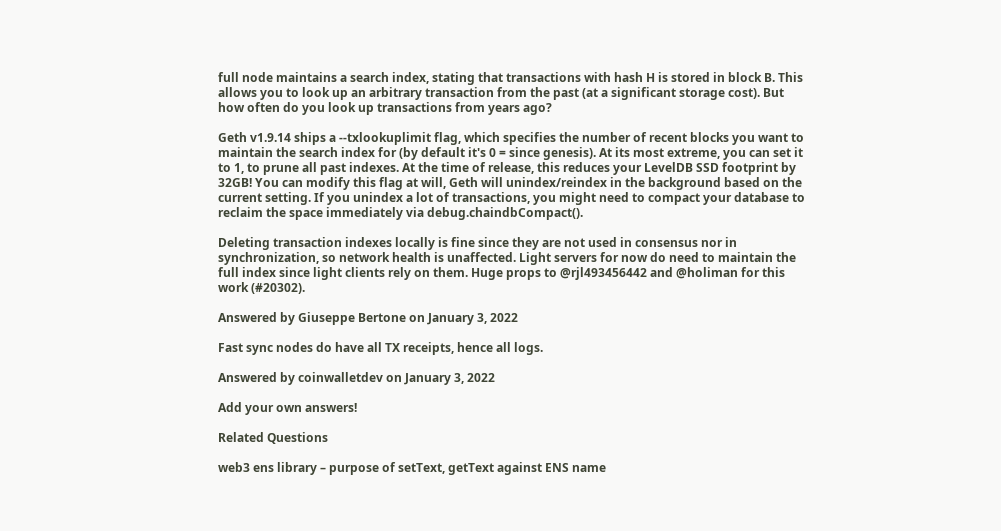full node maintains a search index, stating that transactions with hash H is stored in block B. This allows you to look up an arbitrary transaction from the past (at a significant storage cost). But how often do you look up transactions from years ago?

Geth v1.9.14 ships a --txlookuplimit flag, which specifies the number of recent blocks you want to maintain the search index for (by default it's 0 = since genesis). At its most extreme, you can set it to 1, to prune all past indexes. At the time of release, this reduces your LevelDB SSD footprint by 32GB! You can modify this flag at will, Geth will unindex/reindex in the background based on the current setting. If you unindex a lot of transactions, you might need to compact your database to reclaim the space immediately via debug.chaindbCompact().

Deleting transaction indexes locally is fine since they are not used in consensus nor in synchronization, so network health is unaffected. Light servers for now do need to maintain the full index since light clients rely on them. Huge props to @rjl493456442 and @holiman for this work (#20302).

Answered by Giuseppe Bertone on January 3, 2022

Fast sync nodes do have all TX receipts, hence all logs.

Answered by coinwalletdev on January 3, 2022

Add your own answers!

Related Questions

web3 ens library – purpose of setText, getText against ENS name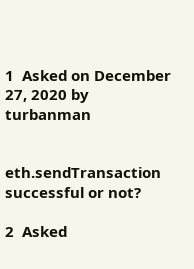1  Asked on December 27, 2020 by turbanman


eth.sendTransaction successful or not?

2  Asked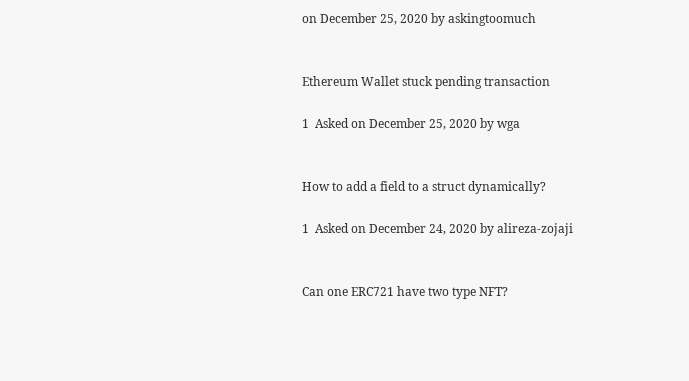on December 25, 2020 by askingtoomuch


Ethereum Wallet stuck pending transaction

1  Asked on December 25, 2020 by wga


How to add a field to a struct dynamically?

1  Asked on December 24, 2020 by alireza-zojaji


Can one ERC721 have two type NFT?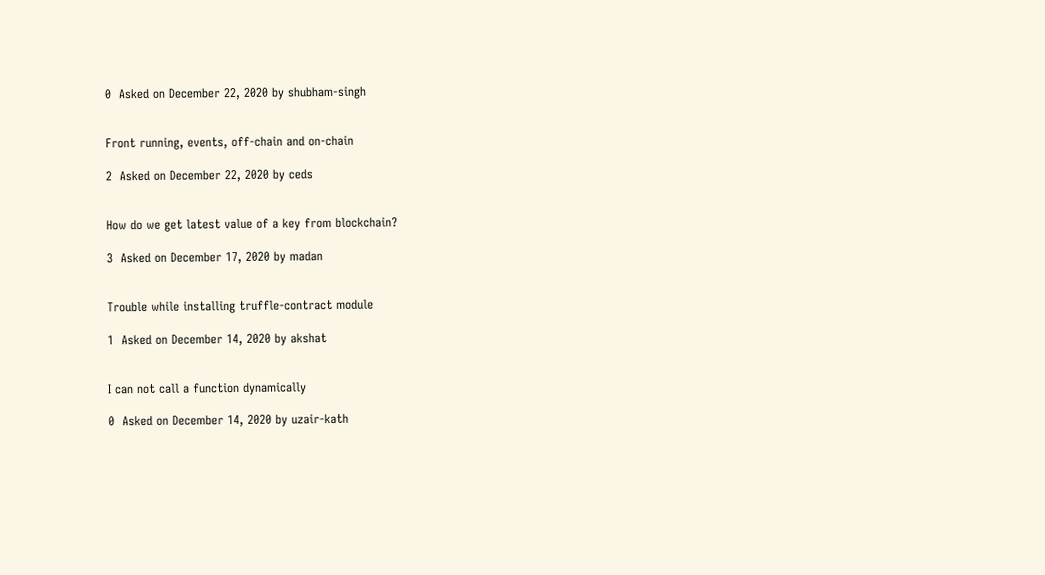0  Asked on December 22, 2020 by shubham-singh


Front running, events, off-chain and on-chain

2  Asked on December 22, 2020 by ceds


How do we get latest value of a key from blockchain?

3  Asked on December 17, 2020 by madan


Trouble while installing truffle-contract module

1  Asked on December 14, 2020 by akshat


I can not call a function dynamically

0  Asked on December 14, 2020 by uzair-kath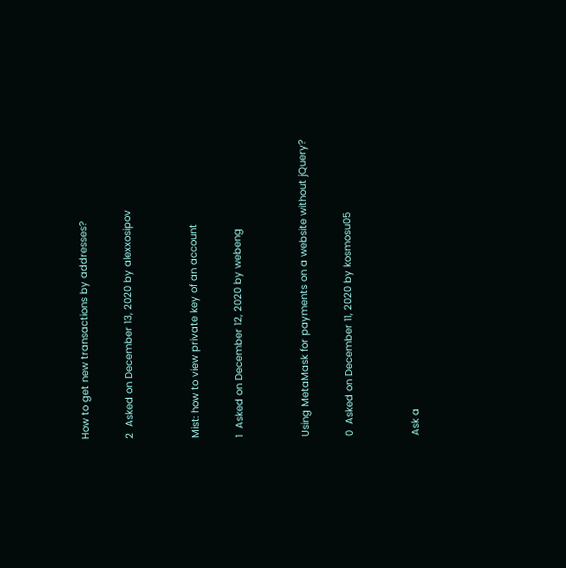How to get new transactions by addresses?

2  Asked on December 13, 2020 by alexxosipov


Mist: how to view private key of an account

1  Asked on December 12, 2020 by webeng


Using MetaMask for payments on a website without jQuery?

0  Asked on December 11, 2020 by kosmosu05


Ask a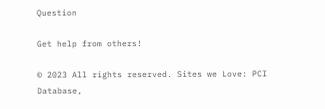Question

Get help from others!

© 2023 All rights reserved. Sites we Love: PCI Database,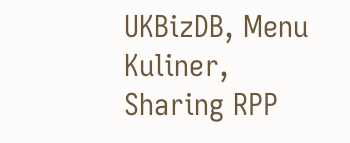UKBizDB, Menu Kuliner, Sharing RPP